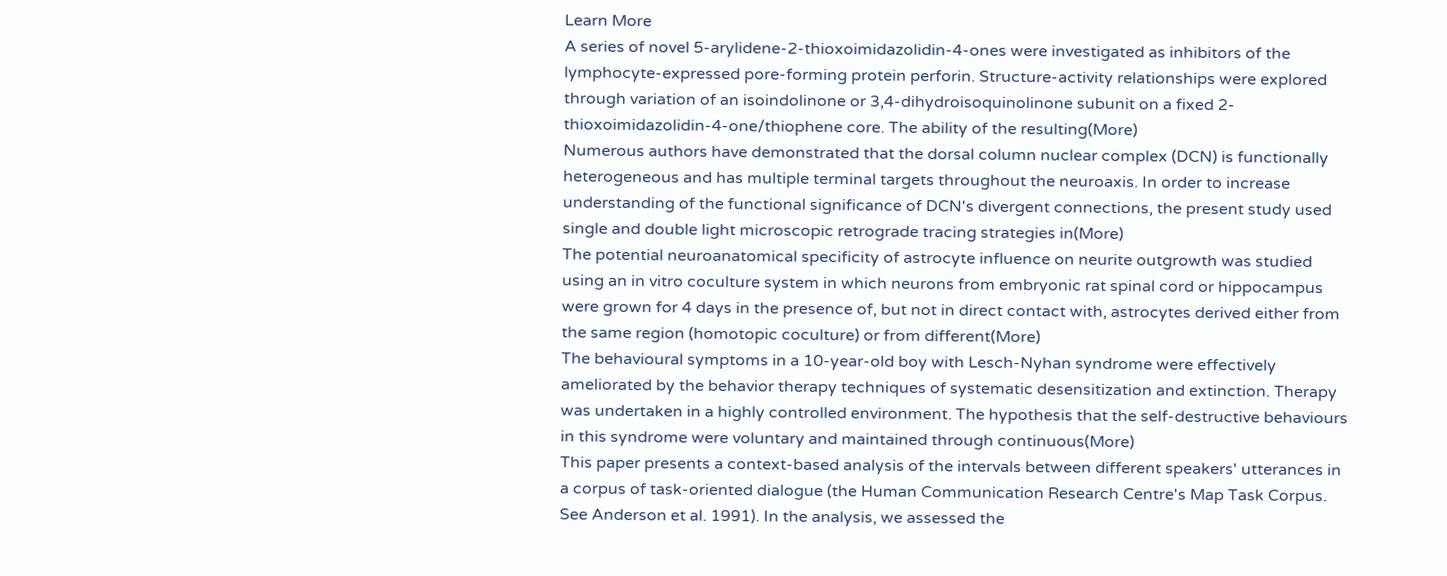Learn More
A series of novel 5-arylidene-2-thioxoimidazolidin-4-ones were investigated as inhibitors of the lymphocyte-expressed pore-forming protein perforin. Structure-activity relationships were explored through variation of an isoindolinone or 3,4-dihydroisoquinolinone subunit on a fixed 2-thioxoimidazolidin-4-one/thiophene core. The ability of the resulting(More)
Numerous authors have demonstrated that the dorsal column nuclear complex (DCN) is functionally heterogeneous and has multiple terminal targets throughout the neuroaxis. In order to increase understanding of the functional significance of DCN's divergent connections, the present study used single and double light microscopic retrograde tracing strategies in(More)
The potential neuroanatomical specificity of astrocyte influence on neurite outgrowth was studied using an in vitro coculture system in which neurons from embryonic rat spinal cord or hippocampus were grown for 4 days in the presence of, but not in direct contact with, astrocytes derived either from the same region (homotopic coculture) or from different(More)
The behavioural symptoms in a 10-year-old boy with Lesch-Nyhan syndrome were effectively ameliorated by the behavior therapy techniques of systematic desensitization and extinction. Therapy was undertaken in a highly controlled environment. The hypothesis that the self-destructive behaviours in this syndrome were voluntary and maintained through continuous(More)
This paper presents a context-based analysis of the intervals between different speakers' utterances in a corpus of task-oriented dialogue (the Human Communication Research Centre's Map Task Corpus. See Anderson et al. 1991). In the analysis, we assessed the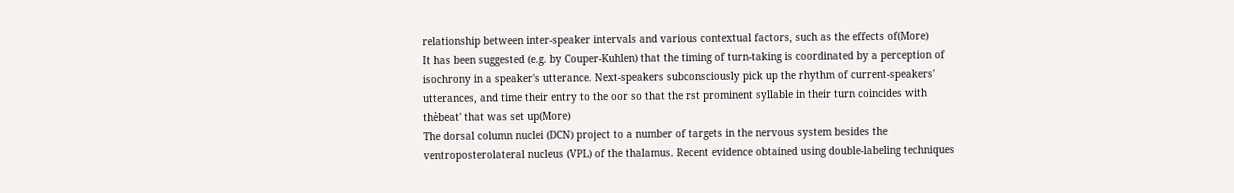relationship between inter-speaker intervals and various contextual factors, such as the effects of(More)
It has been suggested (e.g. by Couper-Kuhlen) that the timing of turn-taking is coordinated by a perception of isochrony in a speaker's utterance. Next-speakers subconsciously pick up the rhythm of current-speakers' utterances, and time their entry to the oor so that the rst prominent syllable in their turn coincides with thèbeat' that was set up(More)
The dorsal column nuclei (DCN) project to a number of targets in the nervous system besides the ventroposterolateral nucleus (VPL) of the thalamus. Recent evidence obtained using double-labeling techniques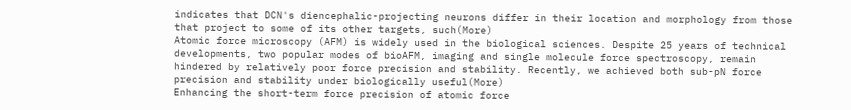indicates that DCN's diencephalic-projecting neurons differ in their location and morphology from those that project to some of its other targets, such(More)
Atomic force microscopy (AFM) is widely used in the biological sciences. Despite 25 years of technical developments, two popular modes of bioAFM, imaging and single molecule force spectroscopy, remain hindered by relatively poor force precision and stability. Recently, we achieved both sub-pN force precision and stability under biologically useful(More)
Enhancing the short-term force precision of atomic force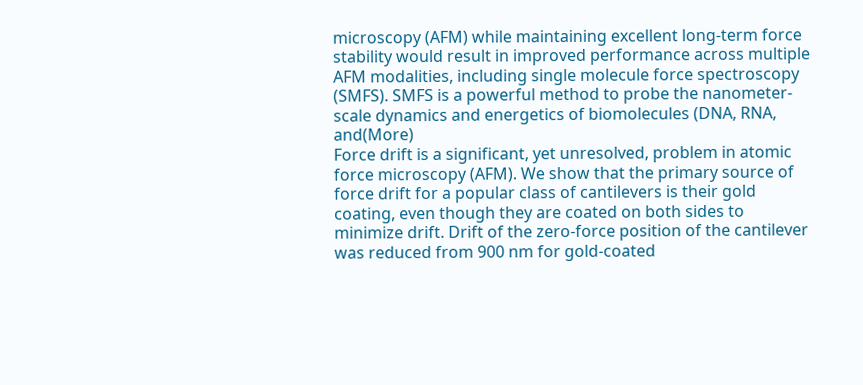microscopy (AFM) while maintaining excellent long-term force stability would result in improved performance across multiple AFM modalities, including single molecule force spectroscopy (SMFS). SMFS is a powerful method to probe the nanometer-scale dynamics and energetics of biomolecules (DNA, RNA, and(More)
Force drift is a significant, yet unresolved, problem in atomic force microscopy (AFM). We show that the primary source of force drift for a popular class of cantilevers is their gold coating, even though they are coated on both sides to minimize drift. Drift of the zero-force position of the cantilever was reduced from 900 nm for gold-coated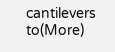cantilevers to(More)